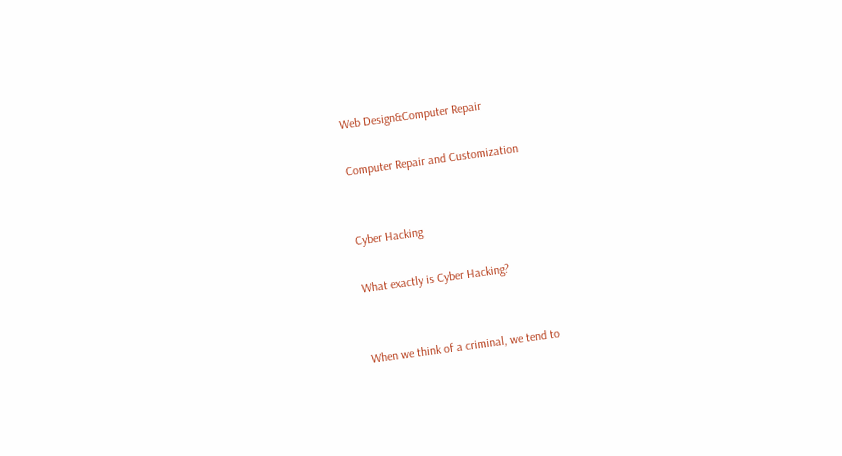Web Design&Computer Repair

Computer Repair and Customization


Cyber Hacking

What exactly is Cyber Hacking?


When we think of a criminal, we tend to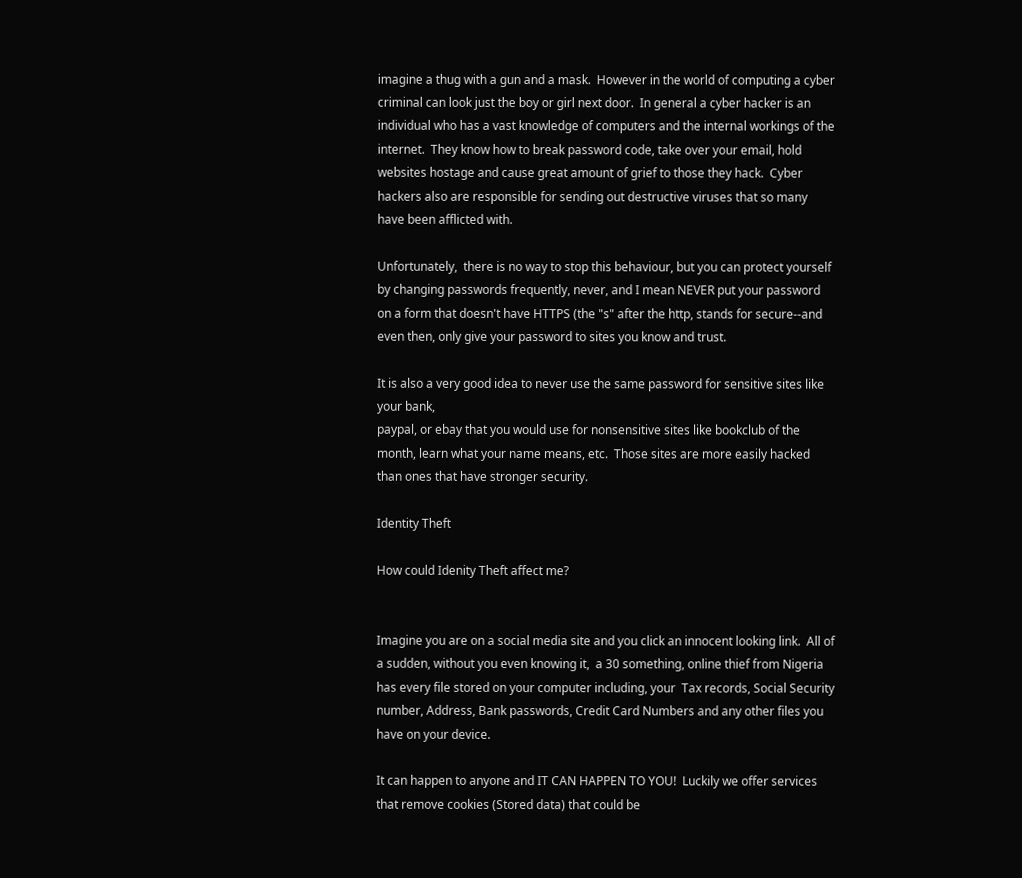imagine a thug with a gun and a mask.  However in the world of computing a cyber criminal can look just the boy or girl next door.  In general a cyber hacker is an individual who has a vast knowledge of computers and the internal workings of the internet.  They know how to break password code, take over your email, hold websites hostage and cause great amount of grief to those they hack.  Cyber hackers also are responsible for sending out destructive viruses that so many have been afflicted with.

Unfortunately,  there is no way to stop this behaviour, but you can protect yourself by changing passwords frequently, never, and I mean NEVER put your password
on a form that doesn't have HTTPS (the "s" after the http, stands for secure--and even then, only give your password to sites you know and trust.

It is also a very good idea to never use the same password for sensitive sites like your bank,
paypal, or ebay that you would use for nonsensitive sites like bookclub of the month, learn what your name means, etc.  Those sites are more easily hacked than ones that have stronger security.

Identity Theft

How could Idenity Theft affect me?


Imagine you are on a social media site and you click an innocent looking link.  All of a sudden, without you even knowing it,  a 30 something, online thief from Nigeria has every file stored on your computer including, your  Tax records, Social Security number, Address, Bank passwords, Credit Card Numbers and any other files you have on your device.

It can happen to anyone and IT CAN HAPPEN TO YOU!  Luckily we offer services that remove cookies (Stored data) that could be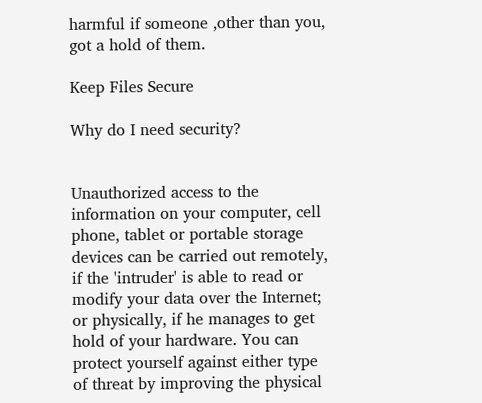harmful if someone ,other than you, got a hold of them.

Keep Files Secure

Why do I need security?


Unauthorized access to the information on your computer, cell phone, tablet or portable storage devices can be carried out remotely, if the 'intruder' is able to read or modify your data over the Internet; or physically, if he manages to get hold of your hardware. You can protect yourself against either type of threat by improving the physical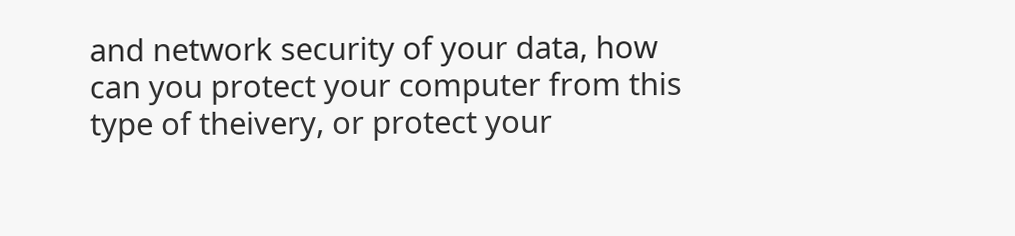and network security of your data, how can you protect your computer from this type of theivery, or protect your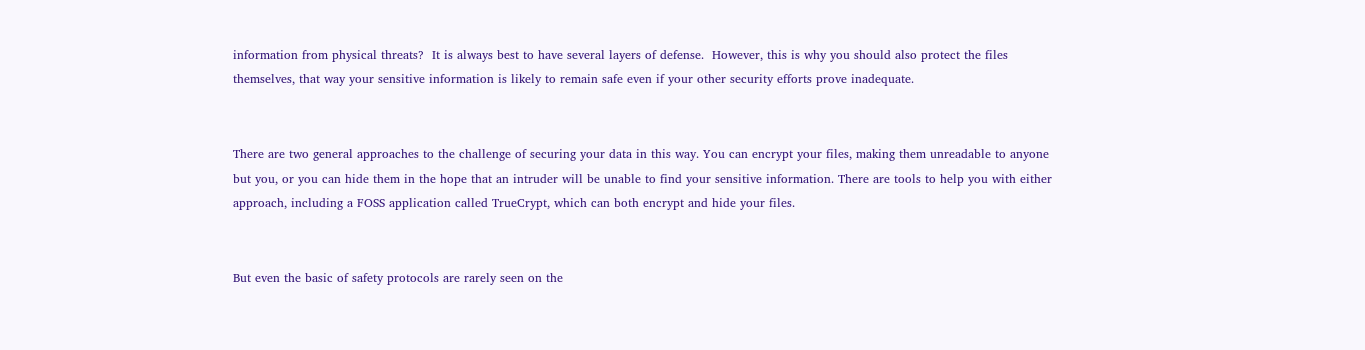information from physical threats?  It is always best to have several layers of defense.  However, this is why you should also protect the files themselves, that way your sensitive information is likely to remain safe even if your other security efforts prove inadequate.


There are two general approaches to the challenge of securing your data in this way. You can encrypt your files, making them unreadable to anyone but you, or you can hide them in the hope that an intruder will be unable to find your sensitive information. There are tools to help you with either approach, including a FOSS application called TrueCrypt, which can both encrypt and hide your files.


But even the basic of safety protocols are rarely seen on the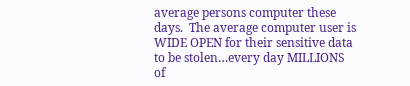average persons computer these days.  The average computer user is WIDE OPEN for their sensitive data to be stolen…every day MILLIONS of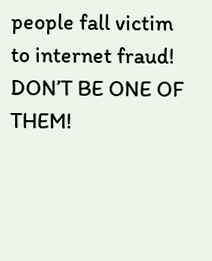people fall victim to internet fraud!  DON’T BE ONE OF THEM!